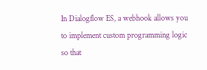In Dialogflow ES, a webhook allows you to implement custom programming logic so that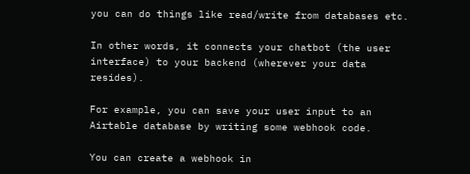you can do things like read/write from databases etc.

In other words, it connects your chatbot (the user interface) to your backend (wherever your data resides).

For example, you can save your user input to an Airtable database by writing some webhook code.

You can create a webhook in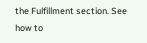the Fulfillment section. See how to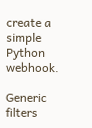create a simple Python webhook.

Generic filters